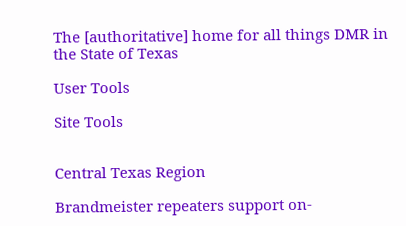The [authoritative] home for all things DMR in the State of Texas

User Tools

Site Tools


Central Texas Region

Brandmeister repeaters support on-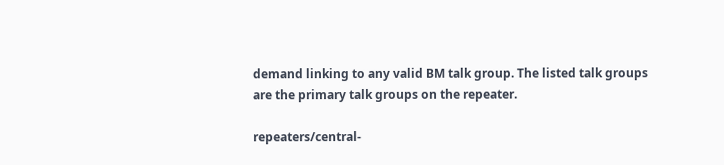demand linking to any valid BM talk group. The listed talk groups are the primary talk groups on the repeater.

repeaters/central-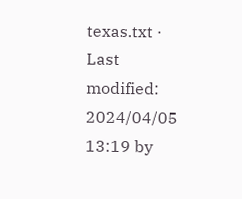texas.txt · Last modified: 2024/04/05 13:19 by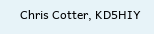Chris Cotter, KD5HIY